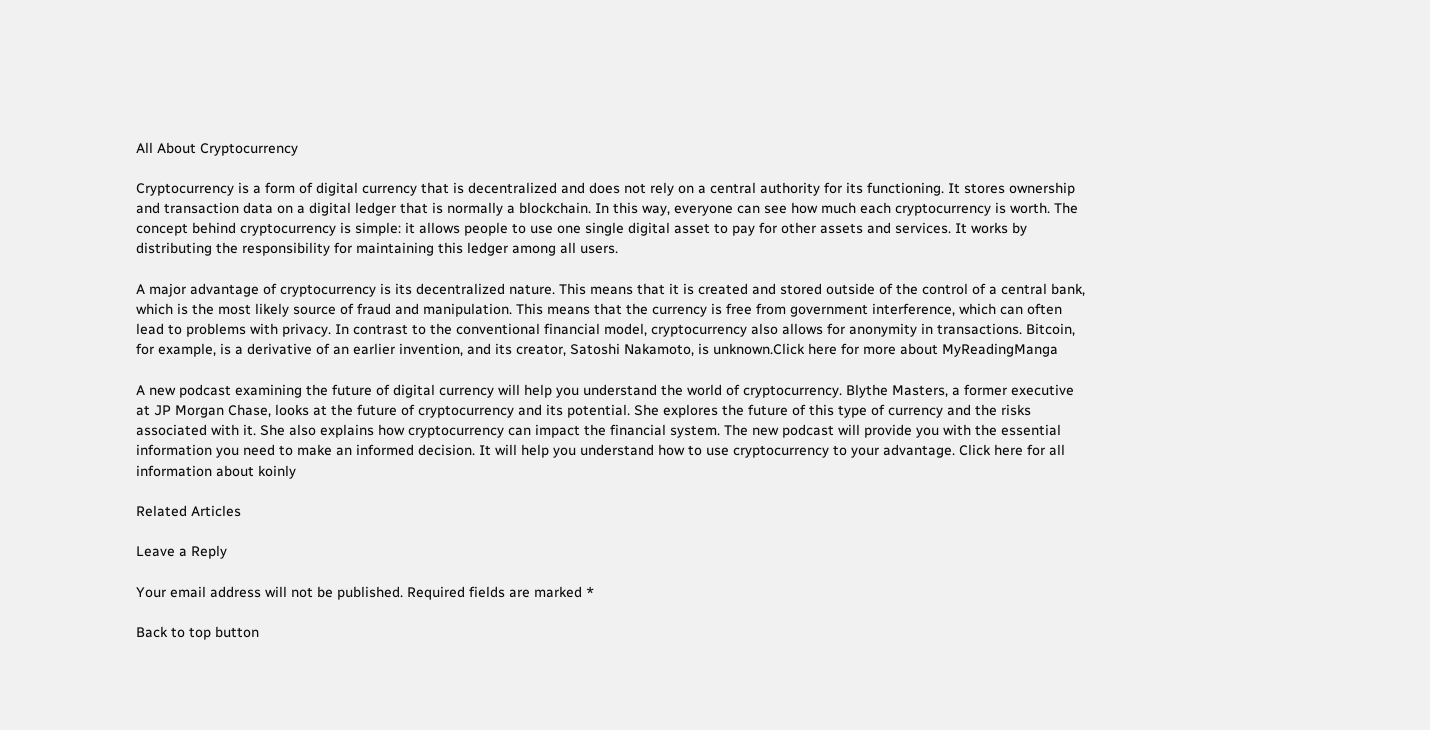All About Cryptocurrency

Cryptocurrency is a form of digital currency that is decentralized and does not rely on a central authority for its functioning. It stores ownership and transaction data on a digital ledger that is normally a blockchain. In this way, everyone can see how much each cryptocurrency is worth. The concept behind cryptocurrency is simple: it allows people to use one single digital asset to pay for other assets and services. It works by distributing the responsibility for maintaining this ledger among all users.

A major advantage of cryptocurrency is its decentralized nature. This means that it is created and stored outside of the control of a central bank, which is the most likely source of fraud and manipulation. This means that the currency is free from government interference, which can often lead to problems with privacy. In contrast to the conventional financial model, cryptocurrency also allows for anonymity in transactions. Bitcoin, for example, is a derivative of an earlier invention, and its creator, Satoshi Nakamoto, is unknown.Click here for more about MyReadingManga

A new podcast examining the future of digital currency will help you understand the world of cryptocurrency. Blythe Masters, a former executive at JP Morgan Chase, looks at the future of cryptocurrency and its potential. She explores the future of this type of currency and the risks associated with it. She also explains how cryptocurrency can impact the financial system. The new podcast will provide you with the essential information you need to make an informed decision. It will help you understand how to use cryptocurrency to your advantage. Click here for all information about koinly

Related Articles

Leave a Reply

Your email address will not be published. Required fields are marked *

Back to top button